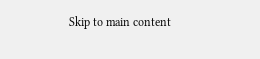Skip to main content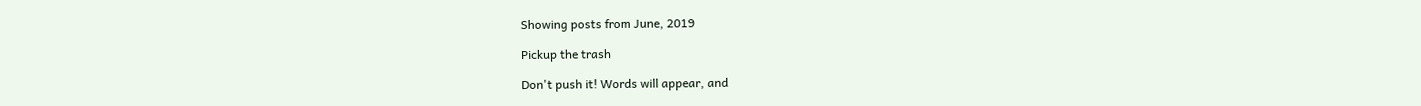Showing posts from June, 2019

Pickup the trash

Don't push it! Words will appear, and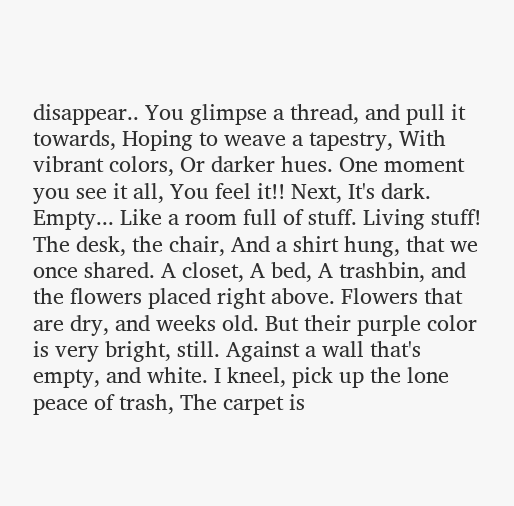disappear.. You glimpse a thread, and pull it towards, Hoping to weave a tapestry, With vibrant colors, Or darker hues. One moment you see it all, You feel it!! Next, It's dark. Empty... Like a room full of stuff. Living stuff! The desk, the chair, And a shirt hung, that we once shared. A closet, A bed, A trashbin, and the flowers placed right above. Flowers that are dry, and weeks old. But their purple color is very bright, still. Against a wall that's empty, and white. I kneel, pick up the lone peace of trash, The carpet is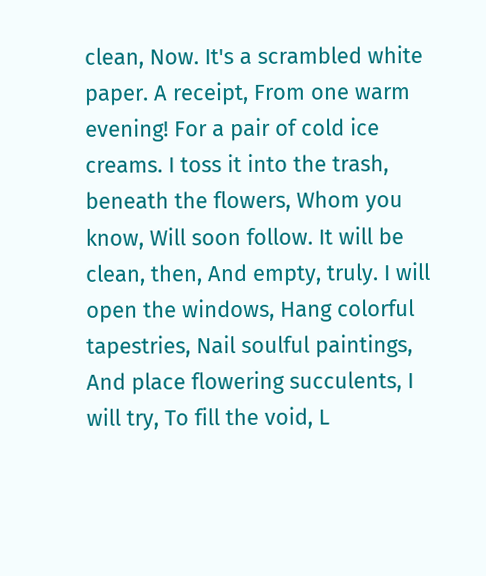clean, Now. It's a scrambled white paper. A receipt, From one warm evening! For a pair of cold ice creams. I toss it into the trash, beneath the flowers, Whom you know, Will soon follow. It will be clean, then, And empty, truly. I will open the windows, Hang colorful tapestries, Nail soulful paintings, And place flowering succulents, I will try, To fill the void, L